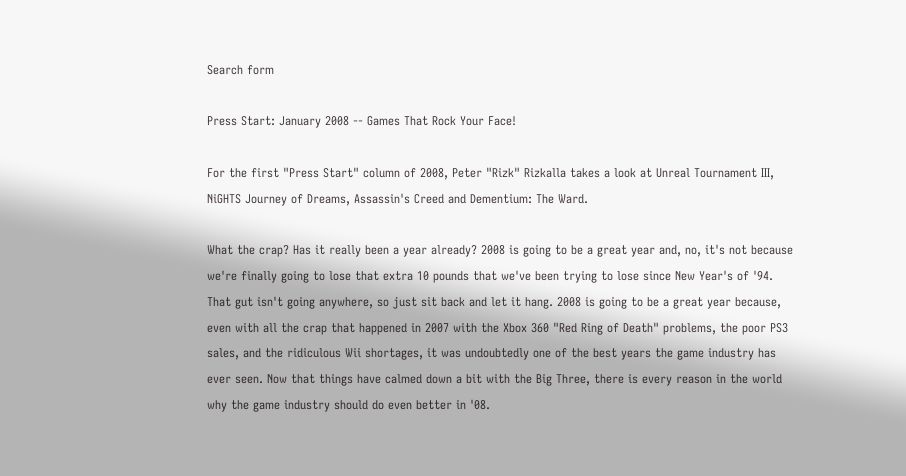Search form

Press Start: January 2008 -- Games That Rock Your Face!

For the first "Press Start" column of 2008, Peter "Rizk" Rizkalla takes a look at Unreal Tournament III, NiGHTS Journey of Dreams, Assassin's Creed and Dementium: The Ward.

What the crap? Has it really been a year already? 2008 is going to be a great year and, no, it's not because we're finally going to lose that extra 10 pounds that we've been trying to lose since New Year's of '94. That gut isn't going anywhere, so just sit back and let it hang. 2008 is going to be a great year because, even with all the crap that happened in 2007 with the Xbox 360 "Red Ring of Death" problems, the poor PS3 sales, and the ridiculous Wii shortages, it was undoubtedly one of the best years the game industry has ever seen. Now that things have calmed down a bit with the Big Three, there is every reason in the world why the game industry should do even better in '08.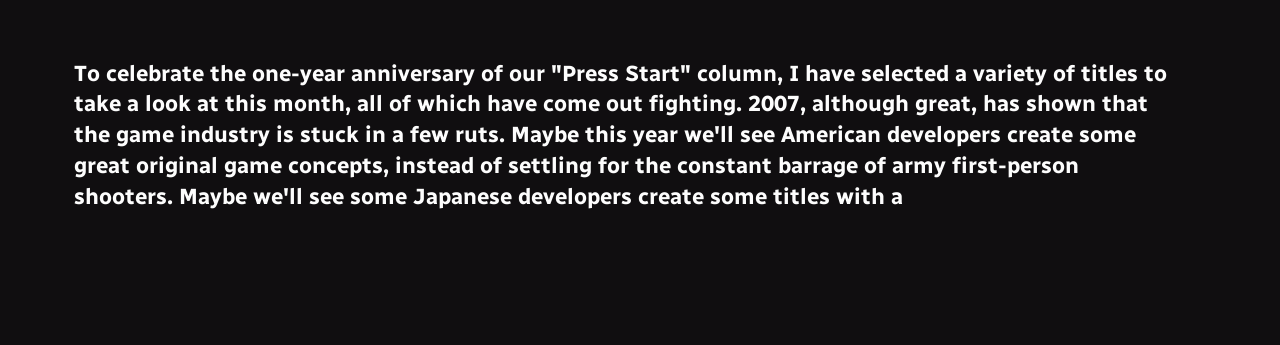To celebrate the one-year anniversary of our "Press Start" column, I have selected a variety of titles to take a look at this month, all of which have come out fighting. 2007, although great, has shown that the game industry is stuck in a few ruts. Maybe this year we'll see American developers create some great original game concepts, instead of settling for the constant barrage of army first-person shooters. Maybe we'll see some Japanese developers create some titles with a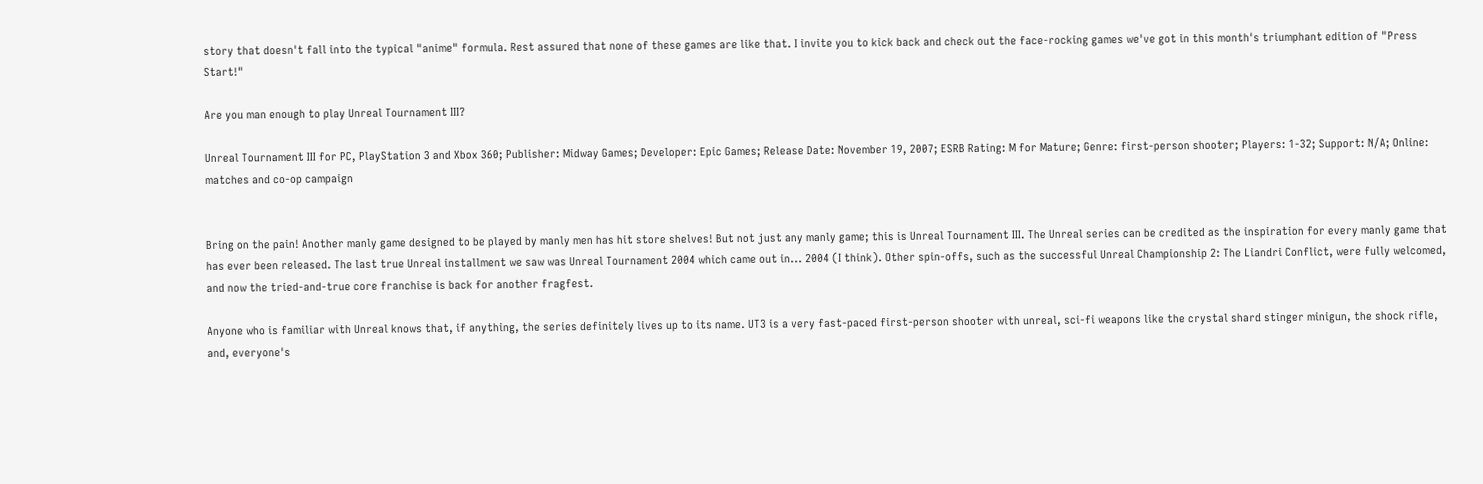story that doesn't fall into the typical "anime" formula. Rest assured that none of these games are like that. I invite you to kick back and check out the face-rocking games we've got in this month's triumphant edition of "Press Start!"

Are you man enough to play Unreal Tournament III?

Unreal Tournament III for PC, PlayStation 3 and Xbox 360; Publisher: Midway Games; Developer: Epic Games; Release Date: November 19, 2007; ESRB Rating: M for Mature; Genre: first-person shooter; Players: 1-32; Support: N/A; Online: matches and co-op campaign


Bring on the pain! Another manly game designed to be played by manly men has hit store shelves! But not just any manly game; this is Unreal Tournament III. The Unreal series can be credited as the inspiration for every manly game that has ever been released. The last true Unreal installment we saw was Unreal Tournament 2004 which came out in... 2004 (I think). Other spin-offs, such as the successful Unreal Championship 2: The Liandri Conflict, were fully welcomed, and now the tried-and-true core franchise is back for another fragfest.

Anyone who is familiar with Unreal knows that, if anything, the series definitely lives up to its name. UT3 is a very fast-paced first-person shooter with unreal, sci-fi weapons like the crystal shard stinger minigun, the shock rifle, and, everyone's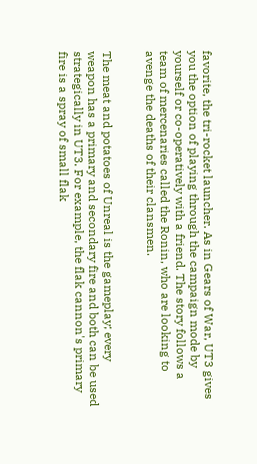favorite, the tri-rocket launcher. As in Gears of War, UT3 gives you the option of playing through the campaign mode by yourself or co-operatively with a friend. The story follows a team of mercenaries called the Ronin, who are looking to avenge the deaths of their clansmen.


The meat and potatoes of Unreal is the gameplay; every weapon has a primary and secondary fire and both can be used strategically in UT3. For example, the flak cannon's primary fire is a spray of small flak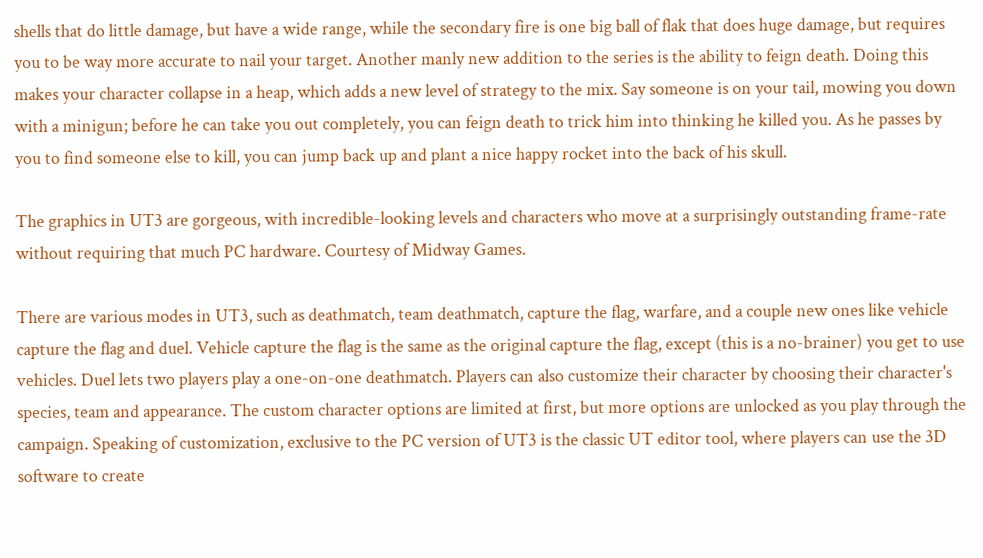shells that do little damage, but have a wide range, while the secondary fire is one big ball of flak that does huge damage, but requires you to be way more accurate to nail your target. Another manly new addition to the series is the ability to feign death. Doing this makes your character collapse in a heap, which adds a new level of strategy to the mix. Say someone is on your tail, mowing you down with a minigun; before he can take you out completely, you can feign death to trick him into thinking he killed you. As he passes by you to find someone else to kill, you can jump back up and plant a nice happy rocket into the back of his skull.

The graphics in UT3 are gorgeous, with incredible-looking levels and characters who move at a surprisingly outstanding frame-rate without requiring that much PC hardware. Courtesy of Midway Games.

There are various modes in UT3, such as deathmatch, team deathmatch, capture the flag, warfare, and a couple new ones like vehicle capture the flag and duel. Vehicle capture the flag is the same as the original capture the flag, except (this is a no-brainer) you get to use vehicles. Duel lets two players play a one-on-one deathmatch. Players can also customize their character by choosing their character's species, team and appearance. The custom character options are limited at first, but more options are unlocked as you play through the campaign. Speaking of customization, exclusive to the PC version of UT3 is the classic UT editor tool, where players can use the 3D software to create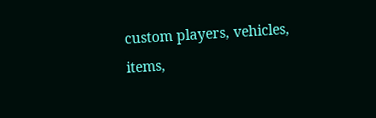custom players, vehicles, items,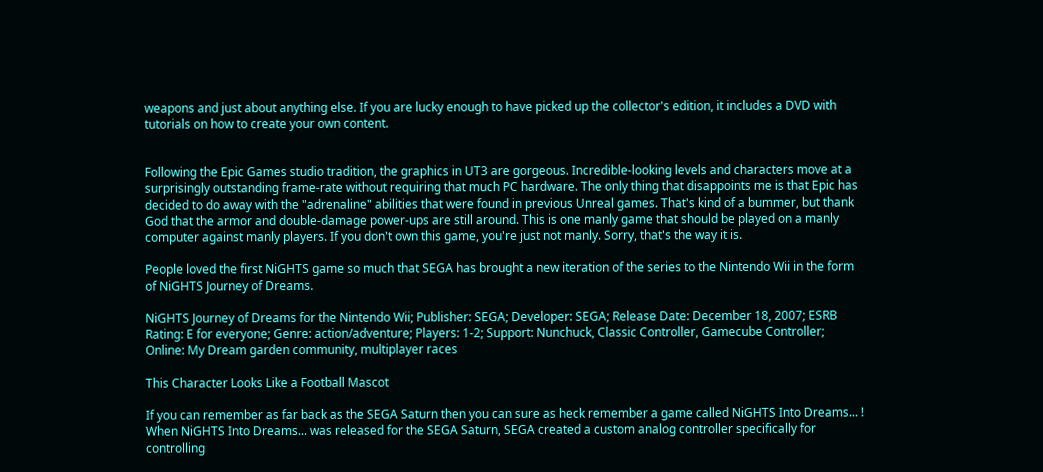weapons and just about anything else. If you are lucky enough to have picked up the collector's edition, it includes a DVD with tutorials on how to create your own content.


Following the Epic Games studio tradition, the graphics in UT3 are gorgeous. Incredible-looking levels and characters move at a surprisingly outstanding frame-rate without requiring that much PC hardware. The only thing that disappoints me is that Epic has decided to do away with the "adrenaline" abilities that were found in previous Unreal games. That's kind of a bummer, but thank God that the armor and double-damage power-ups are still around. This is one manly game that should be played on a manly computer against manly players. If you don't own this game, you're just not manly. Sorry, that's the way it is.

People loved the first NiGHTS game so much that SEGA has brought a new iteration of the series to the Nintendo Wii in the form of NiGHTS Journey of Dreams.

NiGHTS Journey of Dreams for the Nintendo Wii; Publisher: SEGA; Developer: SEGA; Release Date: December 18, 2007; ESRB Rating: E for everyone; Genre: action/adventure; Players: 1-2; Support: Nunchuck, Classic Controller, Gamecube Controller; Online: My Dream garden community, multiplayer races

This Character Looks Like a Football Mascot

If you can remember as far back as the SEGA Saturn then you can sure as heck remember a game called NiGHTS Into Dreams... ! When NiGHTS Into Dreams... was released for the SEGA Saturn, SEGA created a custom analog controller specifically for controlling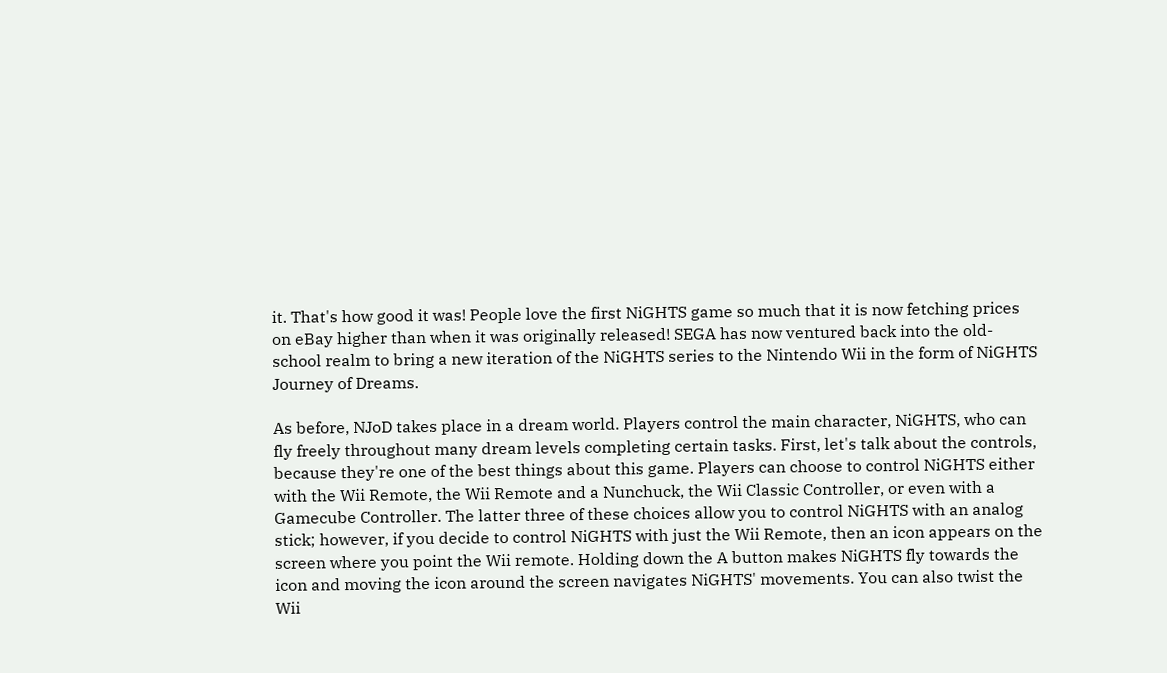it. That's how good it was! People love the first NiGHTS game so much that it is now fetching prices on eBay higher than when it was originally released! SEGA has now ventured back into the old-school realm to bring a new iteration of the NiGHTS series to the Nintendo Wii in the form of NiGHTS Journey of Dreams.

As before, NJoD takes place in a dream world. Players control the main character, NiGHTS, who can fly freely throughout many dream levels completing certain tasks. First, let's talk about the controls, because they're one of the best things about this game. Players can choose to control NiGHTS either with the Wii Remote, the Wii Remote and a Nunchuck, the Wii Classic Controller, or even with a Gamecube Controller. The latter three of these choices allow you to control NiGHTS with an analog stick; however, if you decide to control NiGHTS with just the Wii Remote, then an icon appears on the screen where you point the Wii remote. Holding down the A button makes NiGHTS fly towards the icon and moving the icon around the screen navigates NiGHTS' movements. You can also twist the Wii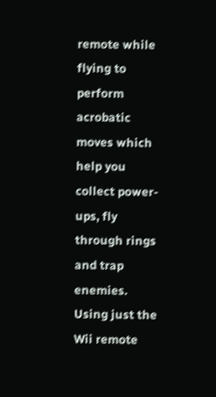remote while flying to perform acrobatic moves which help you collect power-ups, fly through rings and trap enemies. Using just the Wii remote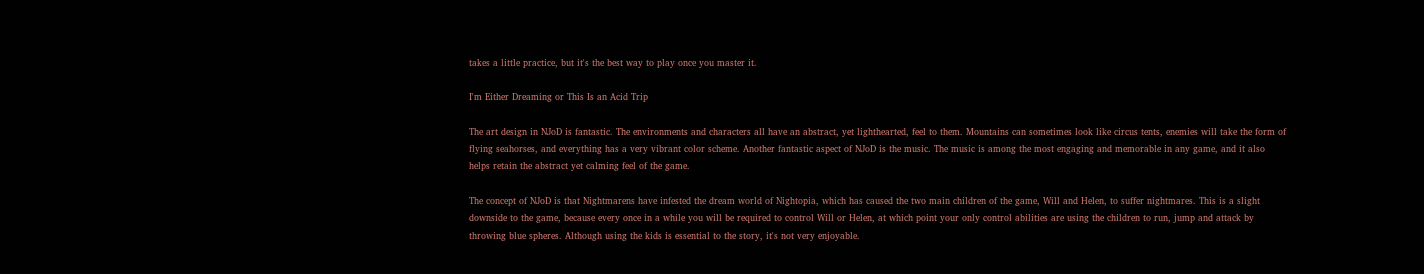takes a little practice, but it's the best way to play once you master it.

I'm Either Dreaming or This Is an Acid Trip

The art design in NJoD is fantastic. The environments and characters all have an abstract, yet lighthearted, feel to them. Mountains can sometimes look like circus tents, enemies will take the form of flying seahorses, and everything has a very vibrant color scheme. Another fantastic aspect of NJoD is the music. The music is among the most engaging and memorable in any game, and it also helps retain the abstract yet calming feel of the game.

The concept of NJoD is that Nightmarens have infested the dream world of Nightopia, which has caused the two main children of the game, Will and Helen, to suffer nightmares. This is a slight downside to the game, because every once in a while you will be required to control Will or Helen, at which point your only control abilities are using the children to run, jump and attack by throwing blue spheres. Although using the kids is essential to the story, it's not very enjoyable.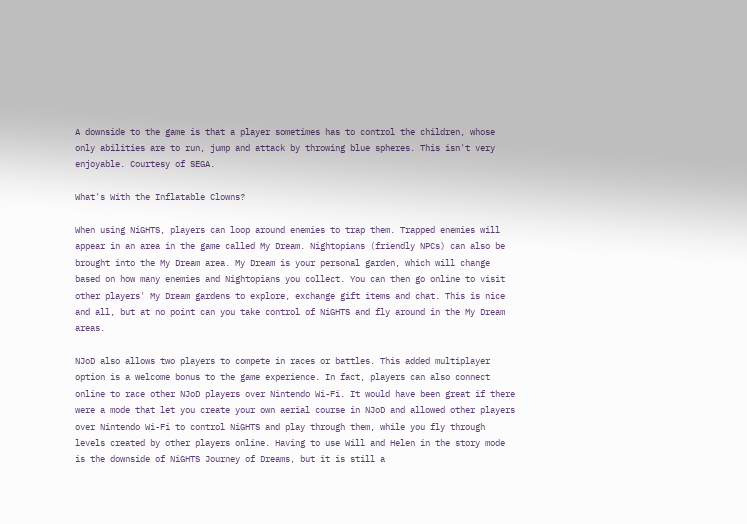A downside to the game is that a player sometimes has to control the children, whose only abilities are to run, jump and attack by throwing blue spheres. This isn't very enjoyable. Courtesy of SEGA.

What's With the Inflatable Clowns?

When using NiGHTS, players can loop around enemies to trap them. Trapped enemies will appear in an area in the game called My Dream. Nightopians (friendly NPCs) can also be brought into the My Dream area. My Dream is your personal garden, which will change based on how many enemies and Nightopians you collect. You can then go online to visit other players' My Dream gardens to explore, exchange gift items and chat. This is nice and all, but at no point can you take control of NiGHTS and fly around in the My Dream areas.

NJoD also allows two players to compete in races or battles. This added multiplayer option is a welcome bonus to the game experience. In fact, players can also connect online to race other NJoD players over Nintendo Wi-Fi. It would have been great if there were a mode that let you create your own aerial course in NJoD and allowed other players over Nintendo Wi-Fi to control NiGHTS and play through them, while you fly through levels created by other players online. Having to use Will and Helen in the story mode is the downside of NiGHTS Journey of Dreams, but it is still a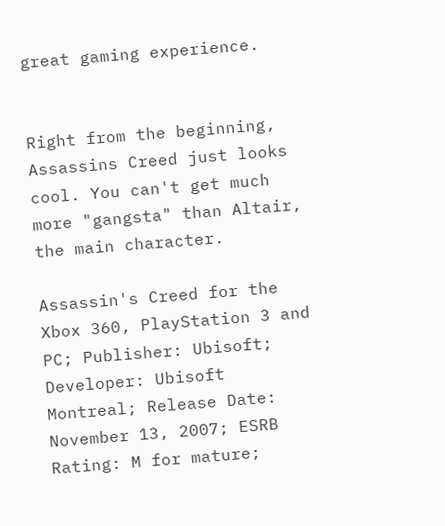great gaming experience.


Right from the beginning, Assassins Creed just looks cool. You can't get much more "gangsta" than Altair, the main character.

Assassin's Creed for the Xbox 360, PlayStation 3 and PC; Publisher: Ubisoft; Developer: Ubisoft Montreal; Release Date: November 13, 2007; ESRB Rating: M for mature;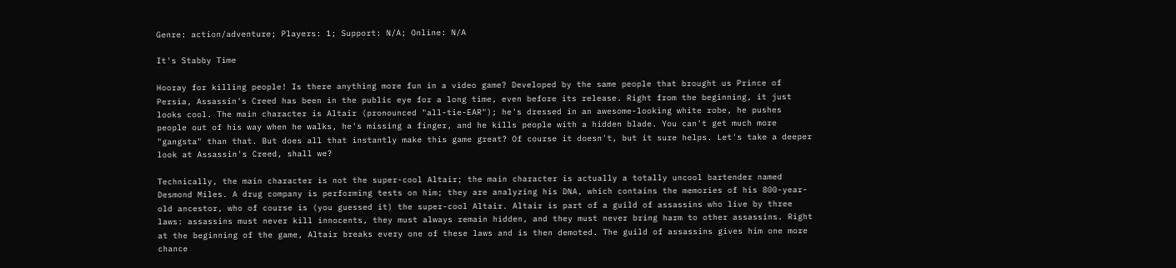Genre: action/adventure; Players: 1; Support: N/A; Online: N/A

It's Stabby Time

Hooray for killing people! Is there anything more fun in a video game? Developed by the same people that brought us Prince of Persia, Assassin's Creed has been in the public eye for a long time, even before its release. Right from the beginning, it just looks cool. The main character is Altair (pronounced "all-tie-EAR"); he's dressed in an awesome-looking white robe, he pushes people out of his way when he walks, he's missing a finger, and he kills people with a hidden blade. You can't get much more "gangsta" than that. But does all that instantly make this game great? Of course it doesn't, but it sure helps. Let's take a deeper look at Assassin's Creed, shall we?

Technically, the main character is not the super-cool Altair; the main character is actually a totally uncool bartender named Desmond Miles. A drug company is performing tests on him; they are analyzing his DNA, which contains the memories of his 800-year-old ancestor, who of course is (you guessed it) the super-cool Altair. Altair is part of a guild of assassins who live by three laws: assassins must never kill innocents, they must always remain hidden, and they must never bring harm to other assassins. Right at the beginning of the game, Altair breaks every one of these laws and is then demoted. The guild of assassins gives him one more chance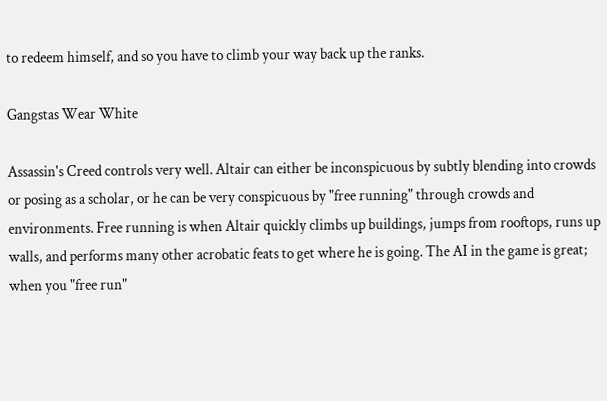to redeem himself, and so you have to climb your way back up the ranks.

Gangstas Wear White

Assassin's Creed controls very well. Altair can either be inconspicuous by subtly blending into crowds or posing as a scholar, or he can be very conspicuous by "free running" through crowds and environments. Free running is when Altair quickly climbs up buildings, jumps from rooftops, runs up walls, and performs many other acrobatic feats to get where he is going. The AI in the game is great; when you "free run"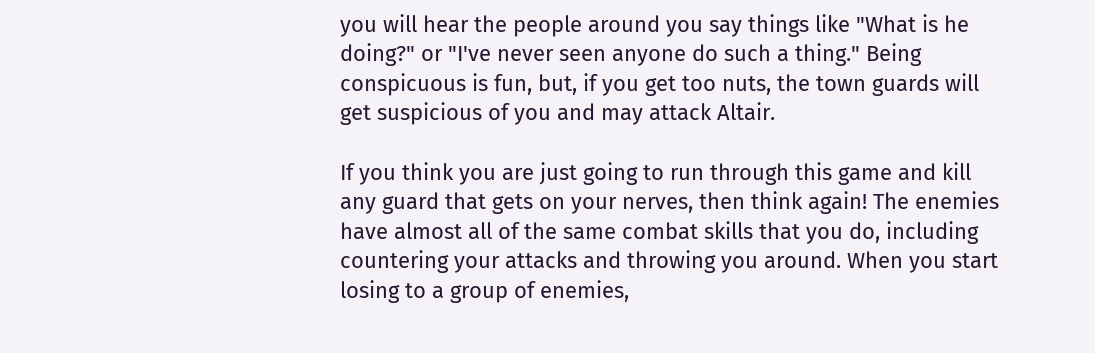you will hear the people around you say things like "What is he doing?" or "I've never seen anyone do such a thing." Being conspicuous is fun, but, if you get too nuts, the town guards will get suspicious of you and may attack Altair.

If you think you are just going to run through this game and kill any guard that gets on your nerves, then think again! The enemies have almost all of the same combat skills that you do, including countering your attacks and throwing you around. When you start losing to a group of enemies,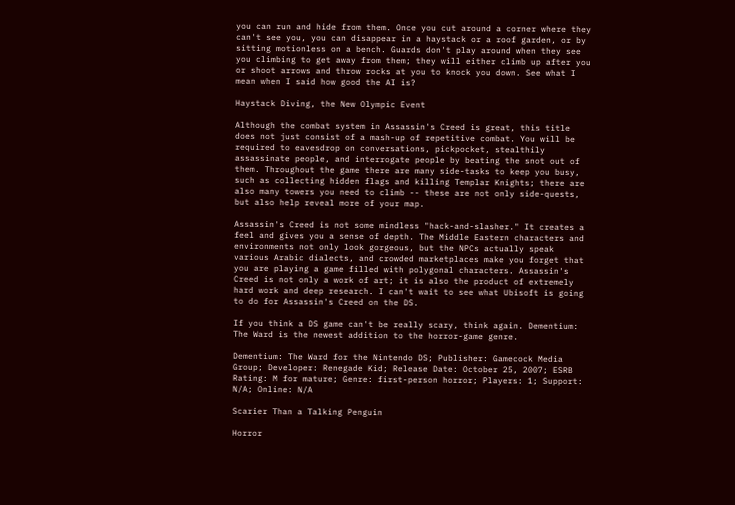you can run and hide from them. Once you cut around a corner where they can't see you, you can disappear in a haystack or a roof garden, or by sitting motionless on a bench. Guards don't play around when they see you climbing to get away from them; they will either climb up after you or shoot arrows and throw rocks at you to knock you down. See what I mean when I said how good the AI is?

Haystack Diving, the New Olympic Event

Although the combat system in Assassin's Creed is great, this title does not just consist of a mash-up of repetitive combat. You will be required to eavesdrop on conversations, pickpocket, stealthily assassinate people, and interrogate people by beating the snot out of them. Throughout the game there are many side-tasks to keep you busy, such as collecting hidden flags and killing Templar Knights; there are also many towers you need to climb -- these are not only side-quests, but also help reveal more of your map.

Assassin's Creed is not some mindless "hack-and-slasher." It creates a feel and gives you a sense of depth. The Middle Eastern characters and environments not only look gorgeous, but the NPCs actually speak various Arabic dialects, and crowded marketplaces make you forget that you are playing a game filled with polygonal characters. Assassin's Creed is not only a work of art; it is also the product of extremely hard work and deep research. I can't wait to see what Ubisoft is going to do for Assassin's Creed on the DS.

If you think a DS game can't be really scary, think again. Dementium: The Ward is the newest addition to the horror-game genre.

Dementium: The Ward for the Nintendo DS; Publisher: Gamecock Media Group; Developer: Renegade Kid; Release Date: October 25, 2007; ESRB Rating: M for mature; Genre: first-person horror; Players: 1; Support: N/A; Online: N/A

Scarier Than a Talking Penguin

Horror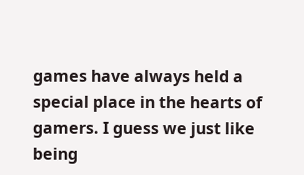games have always held a special place in the hearts of gamers. I guess we just like being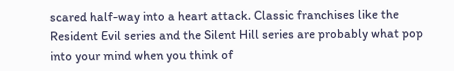scared half-way into a heart attack. Classic franchises like the Resident Evil series and the Silent Hill series are probably what pop into your mind when you think of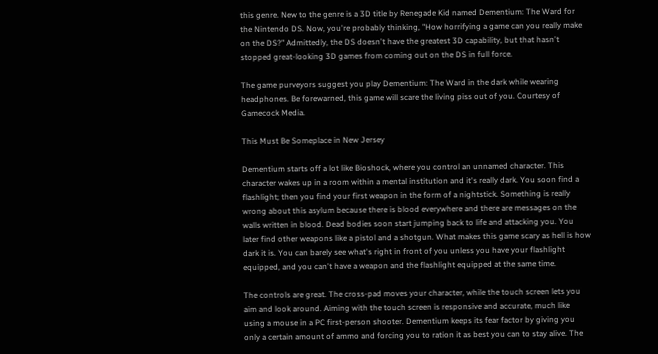this genre. New to the genre is a 3D title by Renegade Kid named Dementium: The Ward for the Nintendo DS. Now, you're probably thinking, "How horrifying a game can you really make on the DS?" Admittedly, the DS doesn't have the greatest 3D capability, but that hasn't stopped great-looking 3D games from coming out on the DS in full force.

The game purveyors suggest you play Dementium: The Ward in the dark while wearing headphones. Be forewarned, this game will scare the living piss out of you. Courtesy of Gamecock Media.

This Must Be Someplace in New Jersey

Dementium starts off a lot like Bioshock, where you control an unnamed character. This character wakes up in a room within a mental institution and it's really dark. You soon find a flashlight; then you find your first weapon in the form of a nightstick. Something is really wrong about this asylum because there is blood everywhere and there are messages on the walls written in blood. Dead bodies soon start jumping back to life and attacking you. You later find other weapons like a pistol and a shotgun. What makes this game scary as hell is how dark it is. You can barely see what's right in front of you unless you have your flashlight equipped, and you can't have a weapon and the flashlight equipped at the same time.

The controls are great. The cross-pad moves your character, while the touch screen lets you aim and look around. Aiming with the touch screen is responsive and accurate, much like using a mouse in a PC first-person shooter. Dementium keeps its fear factor by giving you only a certain amount of ammo and forcing you to ration it as best you can to stay alive. The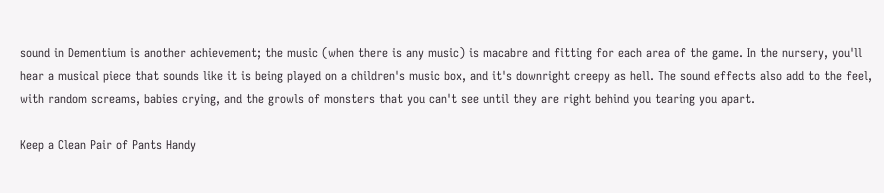sound in Dementium is another achievement; the music (when there is any music) is macabre and fitting for each area of the game. In the nursery, you'll hear a musical piece that sounds like it is being played on a children's music box, and it's downright creepy as hell. The sound effects also add to the feel, with random screams, babies crying, and the growls of monsters that you can't see until they are right behind you tearing you apart.

Keep a Clean Pair of Pants Handy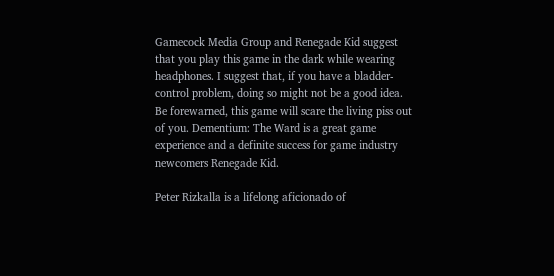Gamecock Media Group and Renegade Kid suggest that you play this game in the dark while wearing headphones. I suggest that, if you have a bladder-control problem, doing so might not be a good idea. Be forewarned, this game will scare the living piss out of you. Dementium: The Ward is a great game experience and a definite success for game industry newcomers Renegade Kid.

Peter Rizkalla is a lifelong aficionado of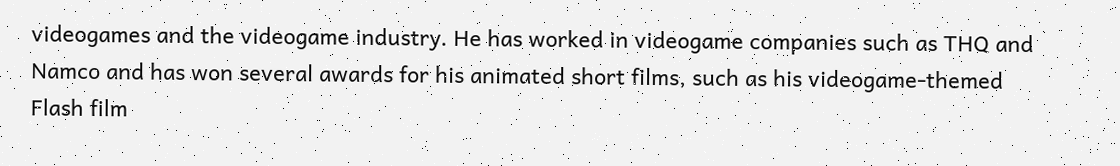videogames and the videogame industry. He has worked in videogame companies such as THQ and Namco and has won several awards for his animated short films, such as his videogame-themed Flash film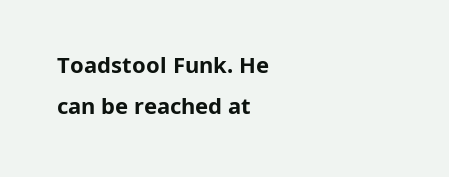Toadstool Funk. He can be reached at